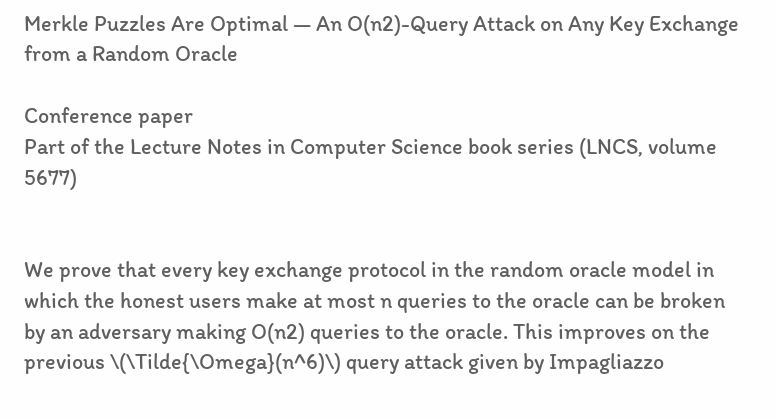Merkle Puzzles Are Optimal — An O(n2)-Query Attack on Any Key Exchange from a Random Oracle

Conference paper
Part of the Lecture Notes in Computer Science book series (LNCS, volume 5677)


We prove that every key exchange protocol in the random oracle model in which the honest users make at most n queries to the oracle can be broken by an adversary making O(n2) queries to the oracle. This improves on the previous \(\Tilde{\Omega}(n^6)\) query attack given by Impagliazzo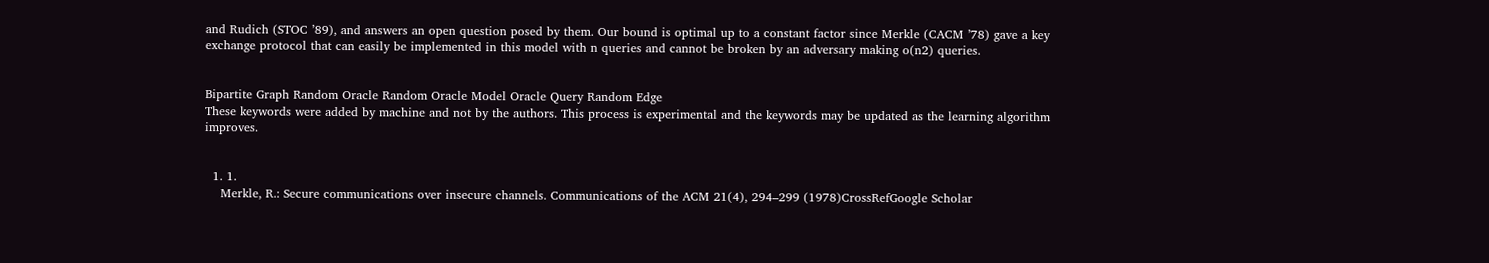and Rudich (STOC ’89), and answers an open question posed by them. Our bound is optimal up to a constant factor since Merkle (CACM ’78) gave a key exchange protocol that can easily be implemented in this model with n queries and cannot be broken by an adversary making o(n2) queries.


Bipartite Graph Random Oracle Random Oracle Model Oracle Query Random Edge
These keywords were added by machine and not by the authors. This process is experimental and the keywords may be updated as the learning algorithm improves.


  1. 1.
    Merkle, R.: Secure communications over insecure channels. Communications of the ACM 21(4), 294–299 (1978)CrossRefGoogle Scholar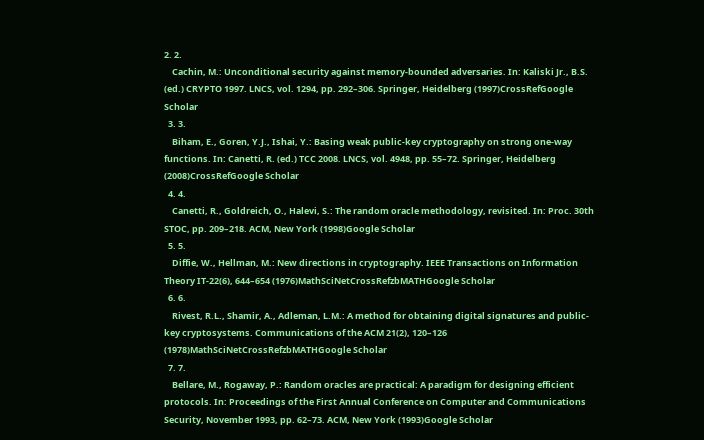2. 2.
    Cachin, M.: Unconditional security against memory-bounded adversaries. In: Kaliski Jr., B.S. (ed.) CRYPTO 1997. LNCS, vol. 1294, pp. 292–306. Springer, Heidelberg (1997)CrossRefGoogle Scholar
  3. 3.
    Biham, E., Goren, Y.J., Ishai, Y.: Basing weak public-key cryptography on strong one-way functions. In: Canetti, R. (ed.) TCC 2008. LNCS, vol. 4948, pp. 55–72. Springer, Heidelberg (2008)CrossRefGoogle Scholar
  4. 4.
    Canetti, R., Goldreich, O., Halevi, S.: The random oracle methodology, revisited. In: Proc. 30th STOC, pp. 209–218. ACM, New York (1998)Google Scholar
  5. 5.
    Diffie, W., Hellman, M.: New directions in cryptography. IEEE Transactions on Information Theory IT-22(6), 644–654 (1976)MathSciNetCrossRefzbMATHGoogle Scholar
  6. 6.
    Rivest, R.L., Shamir, A., Adleman, L.M.: A method for obtaining digital signatures and public-key cryptosystems. Communications of the ACM 21(2), 120–126 (1978)MathSciNetCrossRefzbMATHGoogle Scholar
  7. 7.
    Bellare, M., Rogaway, P.: Random oracles are practical: A paradigm for designing efficient protocols. In: Proceedings of the First Annual Conference on Computer and Communications Security, November 1993, pp. 62–73. ACM, New York (1993)Google Scholar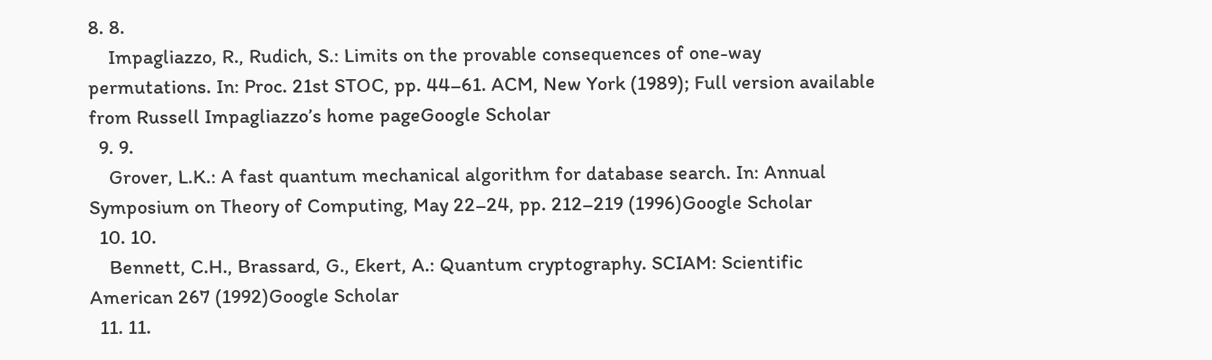8. 8.
    Impagliazzo, R., Rudich, S.: Limits on the provable consequences of one-way permutations. In: Proc. 21st STOC, pp. 44–61. ACM, New York (1989); Full version available from Russell Impagliazzo’s home pageGoogle Scholar
  9. 9.
    Grover, L.K.: A fast quantum mechanical algorithm for database search. In: Annual Symposium on Theory of Computing, May 22–24, pp. 212–219 (1996)Google Scholar
  10. 10.
    Bennett, C.H., Brassard, G., Ekert, A.: Quantum cryptography. SCIAM: Scientific American 267 (1992)Google Scholar
  11. 11.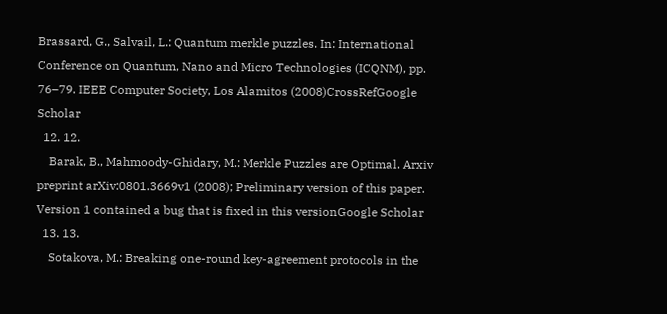Brassard, G., Salvail, L.: Quantum merkle puzzles. In: International Conference on Quantum, Nano and Micro Technologies (ICQNM), pp. 76–79. IEEE Computer Society, Los Alamitos (2008)CrossRefGoogle Scholar
  12. 12.
    Barak, B., Mahmoody-Ghidary, M.: Merkle Puzzles are Optimal. Arxiv preprint arXiv:0801.3669v1 (2008); Preliminary version of this paper. Version 1 contained a bug that is fixed in this versionGoogle Scholar
  13. 13.
    Sotakova, M.: Breaking one-round key-agreement protocols in the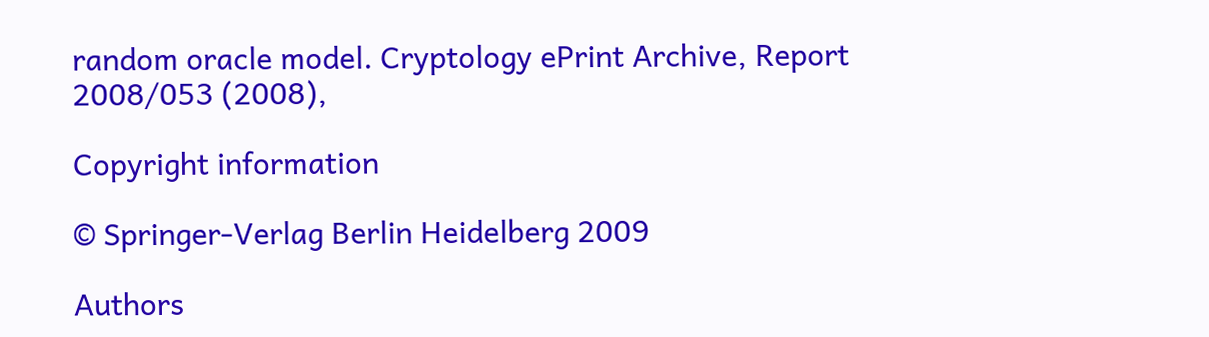random oracle model. Cryptology ePrint Archive, Report 2008/053 (2008),

Copyright information

© Springer-Verlag Berlin Heidelberg 2009

Authors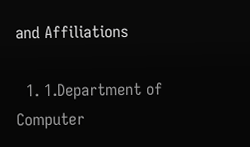and Affiliations

  1. 1.Department of Computer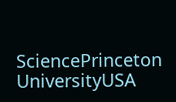SciencePrinceton UniversityUSA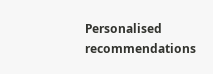Personalised recommendations